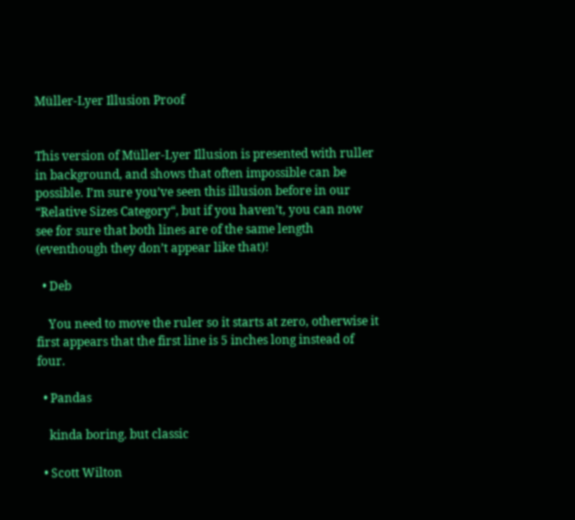Müller-Lyer Illusion Proof


This version of Müller-Lyer Illusion is presented with ruller in background, and shows that often impossible can be possible. I’m sure you’ve seen this illusion before in our “Relative Sizes Category“, but if you haven’t, you can now see for sure that both lines are of the same length (eventhough they don’t appear like that)!

  • Deb

    You need to move the ruler so it starts at zero, otherwise it first appears that the first line is 5 inches long instead of four.

  • Pandas

    kinda boring. but classic

  • Scott Wilton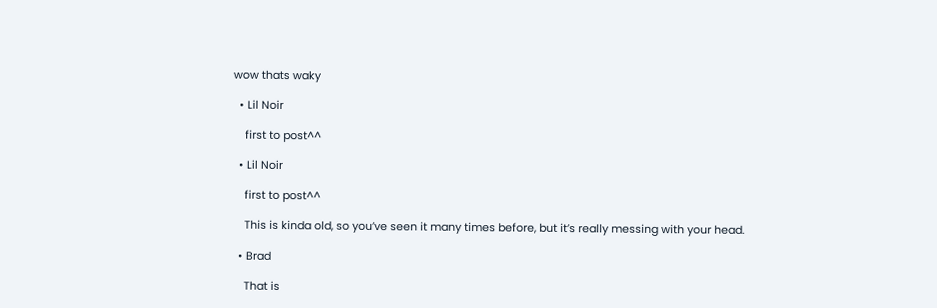wow thats waky

  • Lil Noir

    first to post^^

  • Lil Noir

    first to post^^

    This is kinda old, so you’ve seen it many times before, but it’s really messing with your head.

  • Brad

    That is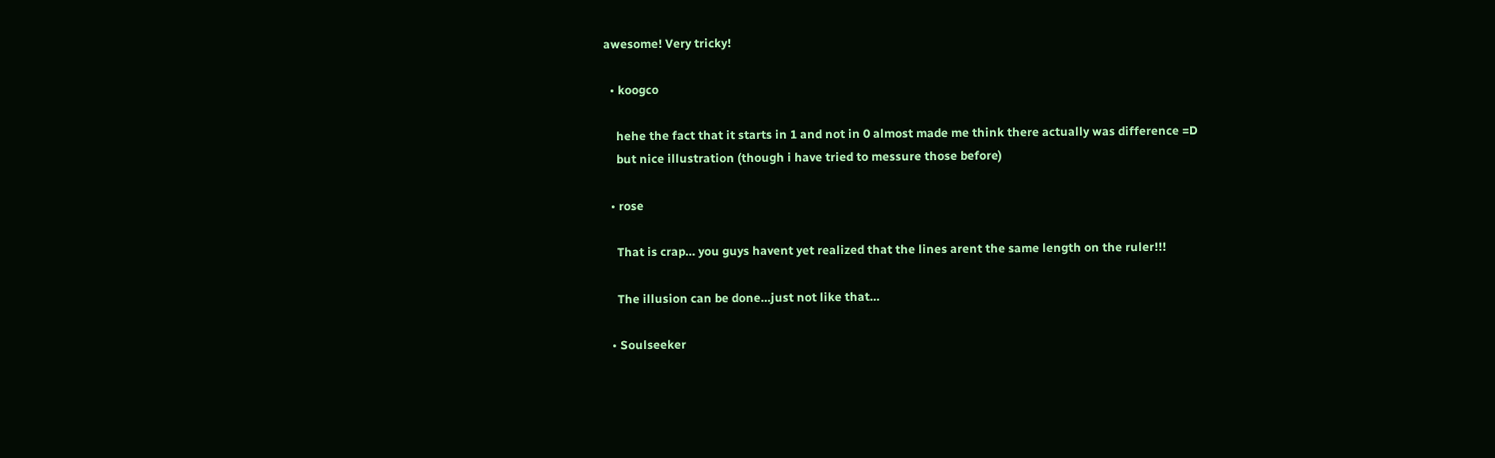awesome! Very tricky!

  • koogco

    hehe the fact that it starts in 1 and not in 0 almost made me think there actually was difference =D
    but nice illustration (though i have tried to messure those before)

  • rose

    That is crap… you guys havent yet realized that the lines arent the same length on the ruler!!!

    The illusion can be done…just not like that…

  • Soulseeker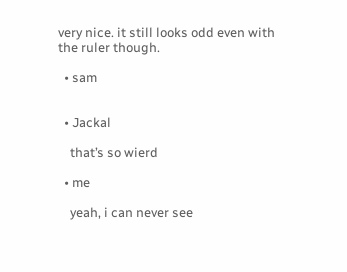very nice. it still looks odd even with the ruler though.

  • sam


  • Jackal

    that’s so wierd

  • me

    yeah, i can never see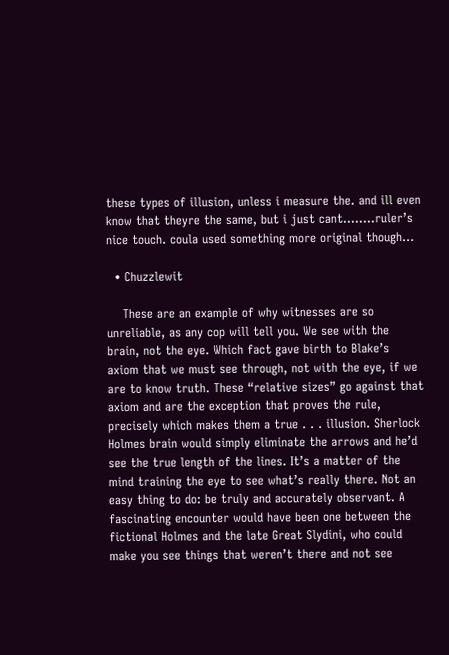these types of illusion, unless i measure the. and ill even know that theyre the same, but i just cant……..ruler’s nice touch. coula used something more original though…

  • Chuzzlewit

    These are an example of why witnesses are so unreliable, as any cop will tell you. We see with the brain, not the eye. Which fact gave birth to Blake’s axiom that we must see through, not with the eye, if we are to know truth. These “relative sizes” go against that axiom and are the exception that proves the rule, precisely which makes them a true . . . illusion. Sherlock Holmes brain would simply eliminate the arrows and he’d see the true length of the lines. It’s a matter of the mind training the eye to see what’s really there. Not an easy thing to do: be truly and accurately observant. A fascinating encounter would have been one between the fictional Holmes and the late Great Slydini, who could make you see things that weren’t there and not see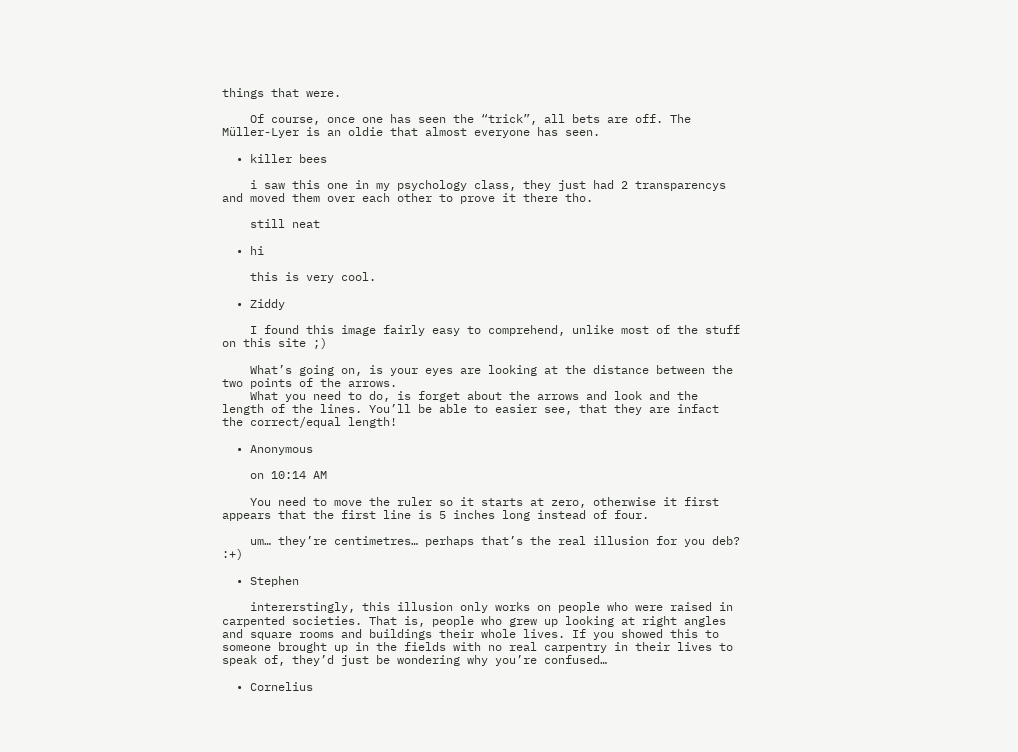things that were.

    Of course, once one has seen the “trick”, all bets are off. The Müller-Lyer is an oldie that almost everyone has seen.

  • killer bees

    i saw this one in my psychology class, they just had 2 transparencys and moved them over each other to prove it there tho.

    still neat

  • hi

    this is very cool.

  • Ziddy

    I found this image fairly easy to comprehend, unlike most of the stuff on this site ;)

    What’s going on, is your eyes are looking at the distance between the two points of the arrows.
    What you need to do, is forget about the arrows and look and the length of the lines. You’ll be able to easier see, that they are infact the correct/equal length!

  • Anonymous

    on 10:14 AM

    You need to move the ruler so it starts at zero, otherwise it first appears that the first line is 5 inches long instead of four.

    um… they’re centimetres… perhaps that’s the real illusion for you deb? :+)

  • Stephen

    intererstingly, this illusion only works on people who were raised in carpented societies. That is, people who grew up looking at right angles and square rooms and buildings their whole lives. If you showed this to someone brought up in the fields with no real carpentry in their lives to speak of, they’d just be wondering why you’re confused…

  • Cornelius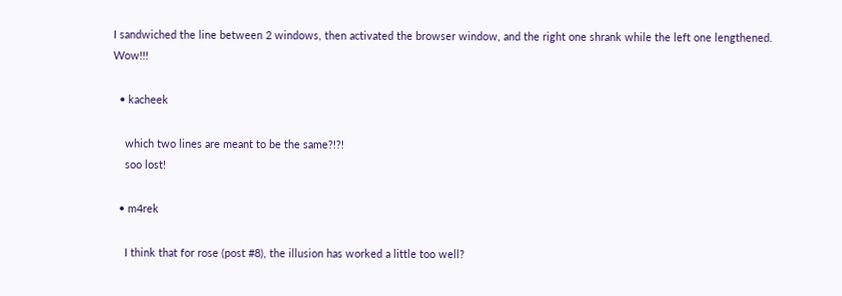I sandwiched the line between 2 windows, then activated the browser window, and the right one shrank while the left one lengthened. Wow!!!

  • kacheek

    which two lines are meant to be the same?!?!
    soo lost!

  • m4rek

    I think that for rose (post #8), the illusion has worked a little too well?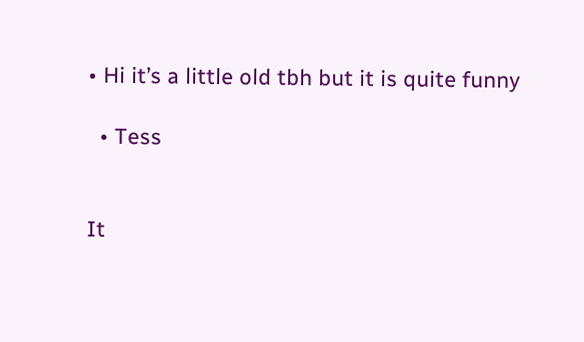• Hi it’s a little old tbh but it is quite funny

  • Tess


It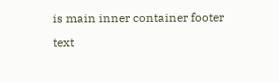is main inner container footer text